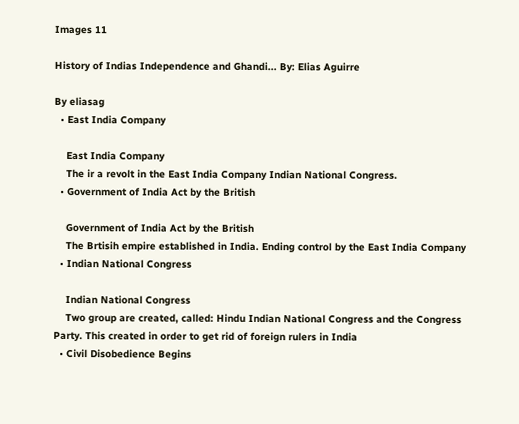Images 11

History of Indias Independence and Ghandi... By: Elias Aguirre

By eliasag
  • East India Company

    East India Company
    The ir a revolt in the East India Company Indian National Congress.
  • Government of India Act by the British

    Government of India Act by the British
    The Brtisih empire established in India. Ending control by the East India Company
  • Indian National Congress

    Indian National Congress
    Two group are created, called: Hindu Indian National Congress and the Congress Party. This created in order to get rid of foreign rulers in India
  • Civil Disobedience Begins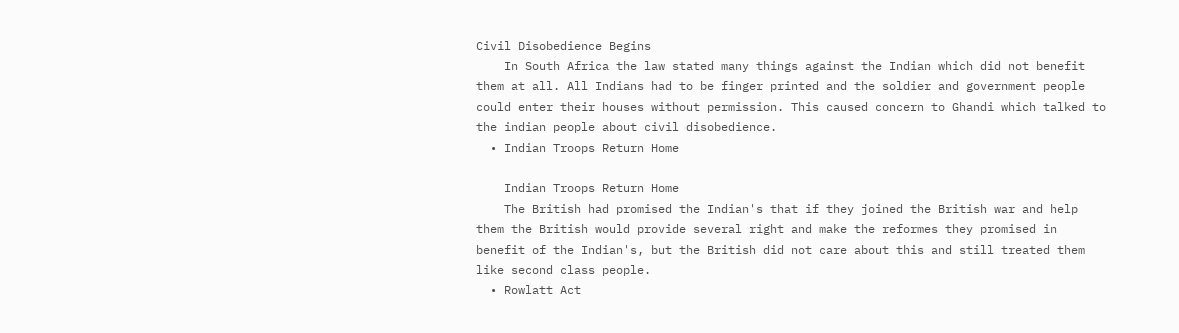Civil Disobedience Begins
    In South Africa the law stated many things against the Indian which did not benefit them at all. All Indians had to be finger printed and the soldier and government people could enter their houses without permission. This caused concern to Ghandi which talked to the indian people about civil disobedience.
  • Indian Troops Return Home

    Indian Troops Return Home
    The British had promised the Indian's that if they joined the British war and help them the British would provide several right and make the reformes they promised in benefit of the Indian's, but the British did not care about this and still treated them like second class people.
  • Rowlatt Act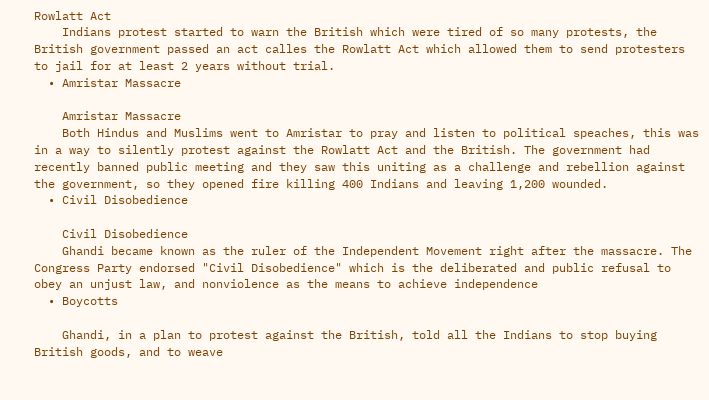Rowlatt Act
    Indians protest started to warn the British which were tired of so many protests, the British government passed an act calles the Rowlatt Act which allowed them to send protesters to jail for at least 2 years without trial.
  • Amristar Massacre

    Amristar Massacre
    Both Hindus and Muslims went to Amristar to pray and listen to political speaches, this was in a way to silently protest against the Rowlatt Act and the British. The government had recently banned public meeting and they saw this uniting as a challenge and rebellion against the government, so they opened fire killing 400 Indians and leaving 1,200 wounded.
  • Civil Disobedience

    Civil Disobedience
    Ghandi became known as the ruler of the Independent Movement right after the massacre. The Congress Party endorsed "Civil Disobedience" which is the deliberated and public refusal to obey an unjust law, and nonviolence as the means to achieve independence
  • Boycotts

    Ghandi, in a plan to protest against the British, told all the Indians to stop buying British goods, and to weave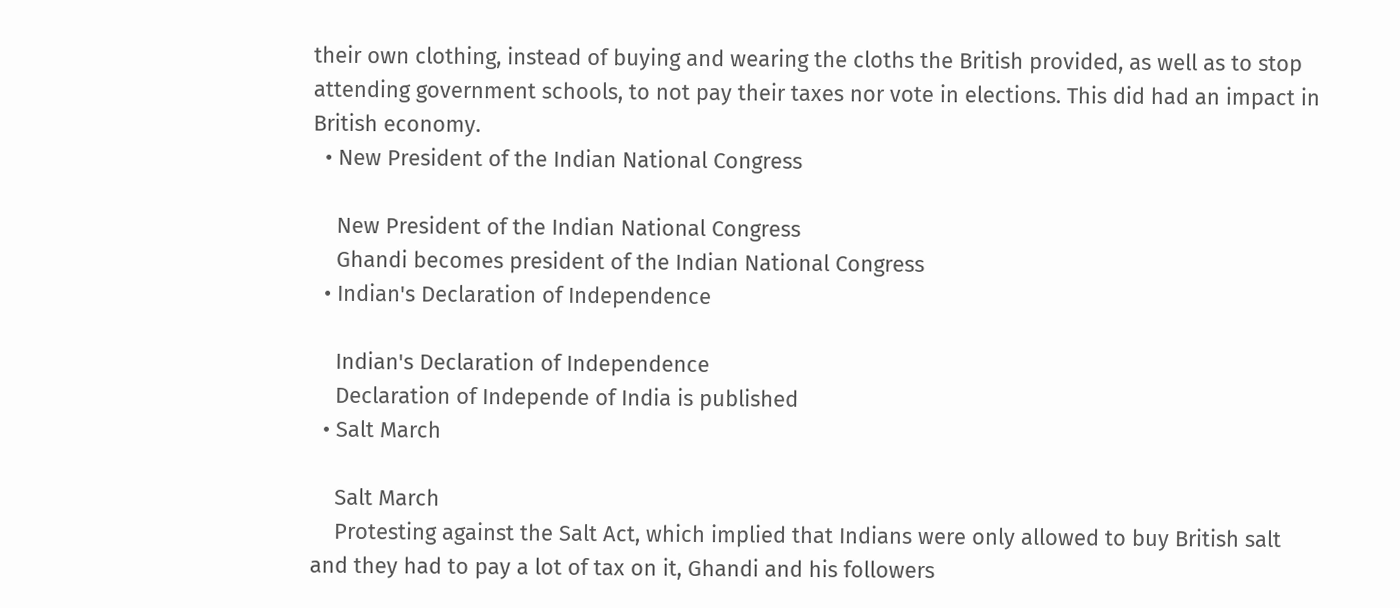their own clothing, instead of buying and wearing the cloths the British provided, as well as to stop attending government schools, to not pay their taxes nor vote in elections. This did had an impact in British economy.
  • New President of the Indian National Congress

    New President of the Indian National Congress
    Ghandi becomes president of the Indian National Congress
  • Indian's Declaration of Independence

    Indian's Declaration of Independence
    Declaration of Independe of India is published
  • Salt March

    Salt March
    Protesting against the Salt Act, which implied that Indians were only allowed to buy British salt and they had to pay a lot of tax on it, Ghandi and his followers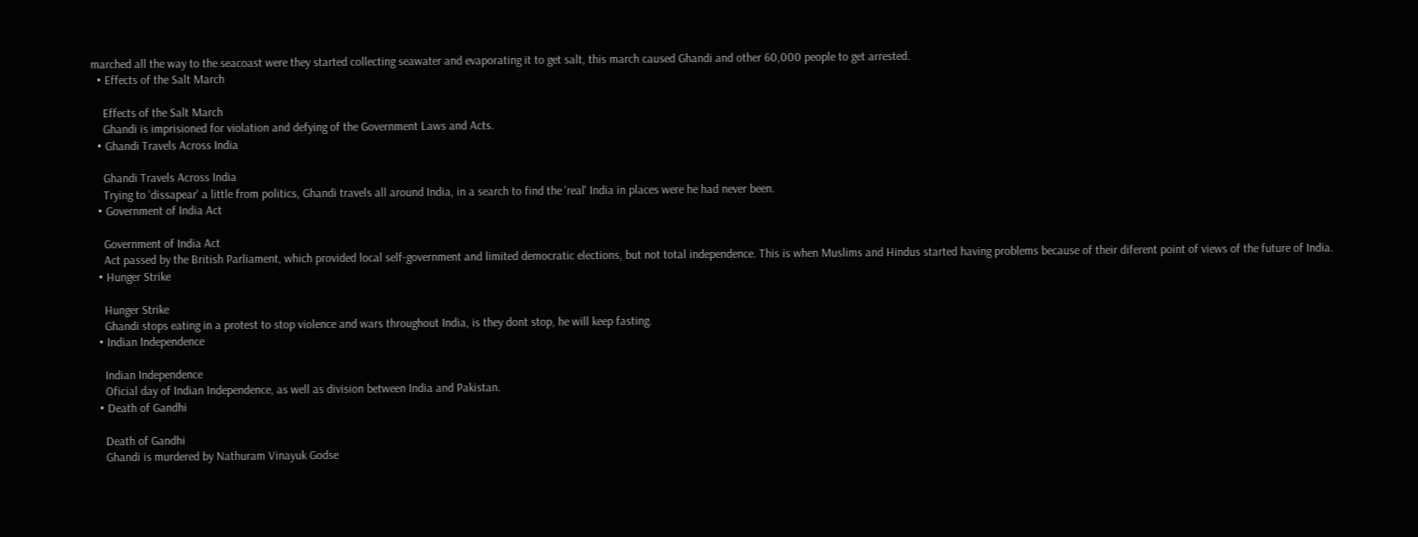marched all the way to the seacoast were they started collecting seawater and evaporating it to get salt, this march caused Ghandi and other 60,000 people to get arrested.
  • Effects of the Salt March

    Effects of the Salt March
    Ghandi is imprisioned for violation and defying of the Government Laws and Acts.
  • Ghandi Travels Across India

    Ghandi Travels Across India
    Trying to 'dissapear' a little from politics, Ghandi travels all around India, in a search to find the 'real' India in places were he had never been.
  • Government of India Act

    Government of India Act
    Act passed by the British Parliament, which provided local self-government and limited democratic elections, but not total independence. This is when Muslims and Hindus started having problems because of their diferent point of views of the future of India.
  • Hunger Strike

    Hunger Strike
    Ghandi stops eating in a protest to stop violence and wars throughout India, is they dont stop, he will keep fasting.
  • Indian Independence

    Indian Independence
    Oficial day of Indian Independence, as well as division between India and Pakistan.
  • Death of Gandhi

    Death of Gandhi
    Ghandi is murdered by Nathuram Vinayuk Godse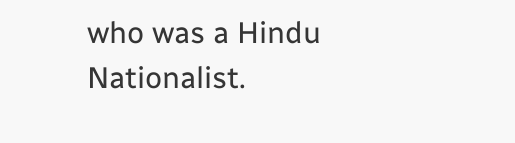who was a Hindu Nationalist.